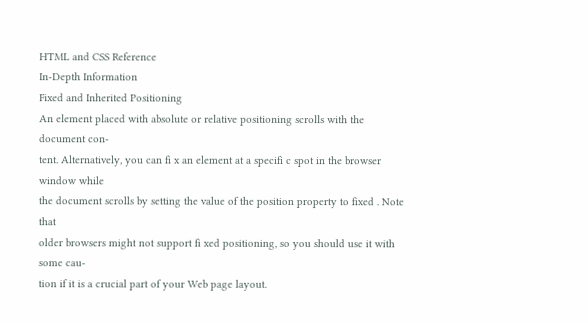HTML and CSS Reference
In-Depth Information
Fixed and Inherited Positioning
An element placed with absolute or relative positioning scrolls with the document con-
tent. Alternatively, you can fi x an element at a specifi c spot in the browser window while
the document scrolls by setting the value of the position property to fixed . Note that
older browsers might not support fi xed positioning, so you should use it with some cau-
tion if it is a crucial part of your Web page layout.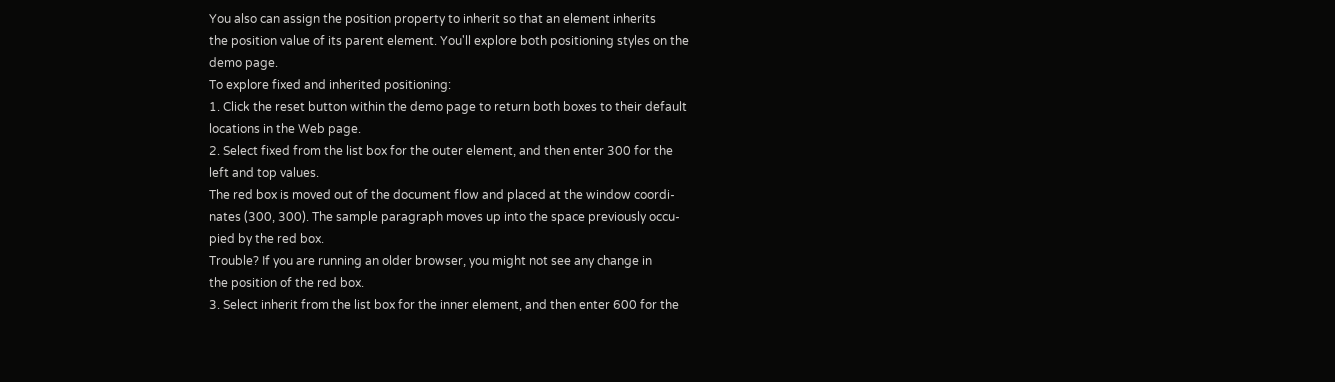You also can assign the position property to inherit so that an element inherits
the position value of its parent element. You'll explore both positioning styles on the
demo page.
To explore fixed and inherited positioning:
1. Click the reset button within the demo page to return both boxes to their default
locations in the Web page.
2. Select fixed from the list box for the outer element, and then enter 300 for the
left and top values.
The red box is moved out of the document flow and placed at the window coordi-
nates (300, 300). The sample paragraph moves up into the space previously occu-
pied by the red box.
Trouble? If you are running an older browser, you might not see any change in
the position of the red box.
3. Select inherit from the list box for the inner element, and then enter 600 for the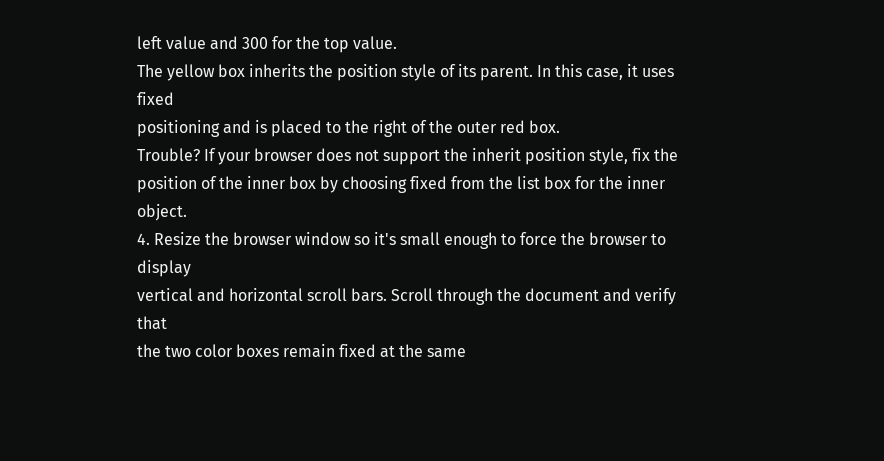left value and 300 for the top value.
The yellow box inherits the position style of its parent. In this case, it uses fixed
positioning and is placed to the right of the outer red box.
Trouble? If your browser does not support the inherit position style, fix the
position of the inner box by choosing fixed from the list box for the inner object.
4. Resize the browser window so it's small enough to force the browser to display
vertical and horizontal scroll bars. Scroll through the document and verify that
the two color boxes remain fixed at the same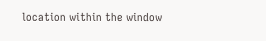location within the window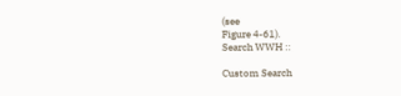(see
Figure 4-61).
Search WWH ::

Custom Search